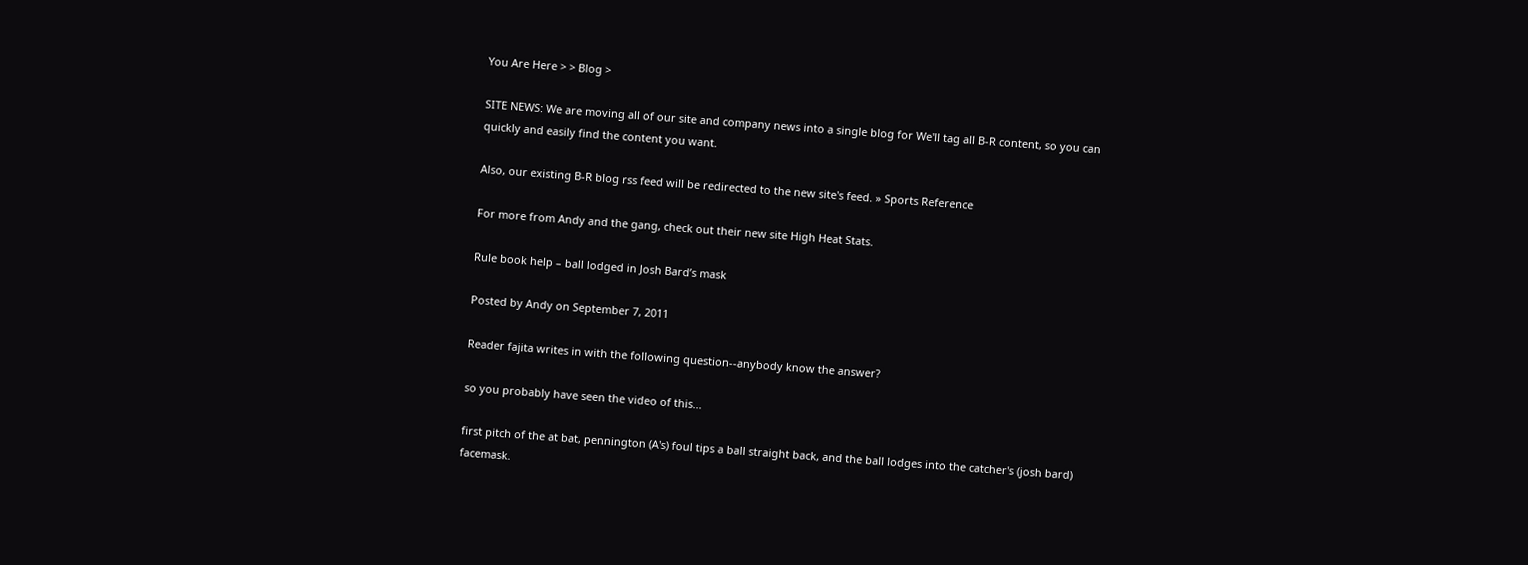You Are Here > > Blog >

SITE NEWS: We are moving all of our site and company news into a single blog for We'll tag all B-R content, so you can quickly and easily find the content you want.

Also, our existing B-R blog rss feed will be redirected to the new site's feed. » Sports Reference

For more from Andy and the gang, check out their new site High Heat Stats.

Rule book help – ball lodged in Josh Bard’s mask

Posted by Andy on September 7, 2011

Reader fajita writes in with the following question--anybody know the answer?

so you probably have seen the video of this...

first pitch of the at bat, pennington (A's) foul tips a ball straight back, and the ball lodges into the catcher's (josh bard) facemask.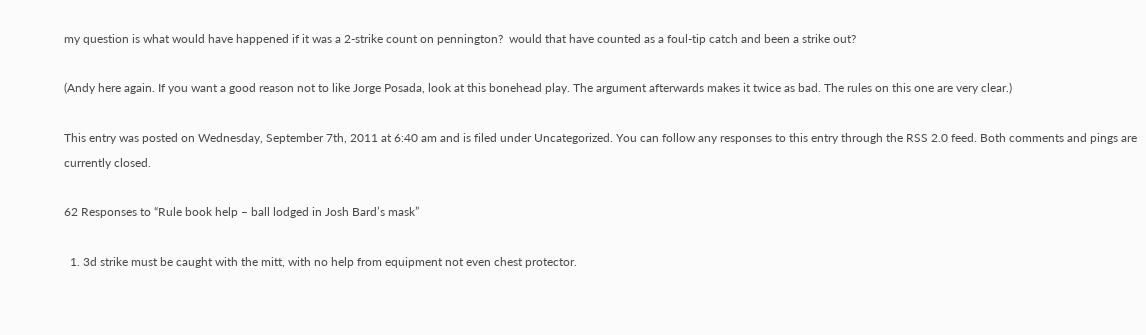my question is what would have happened if it was a 2-strike count on pennington?  would that have counted as a foul-tip catch and been a strike out?

(Andy here again. If you want a good reason not to like Jorge Posada, look at this bonehead play. The argument afterwards makes it twice as bad. The rules on this one are very clear.)

This entry was posted on Wednesday, September 7th, 2011 at 6:40 am and is filed under Uncategorized. You can follow any responses to this entry through the RSS 2.0 feed. Both comments and pings are currently closed.

62 Responses to “Rule book help – ball lodged in Josh Bard’s mask”

  1. 3d strike must be caught with the mitt, with no help from equipment not even chest protector.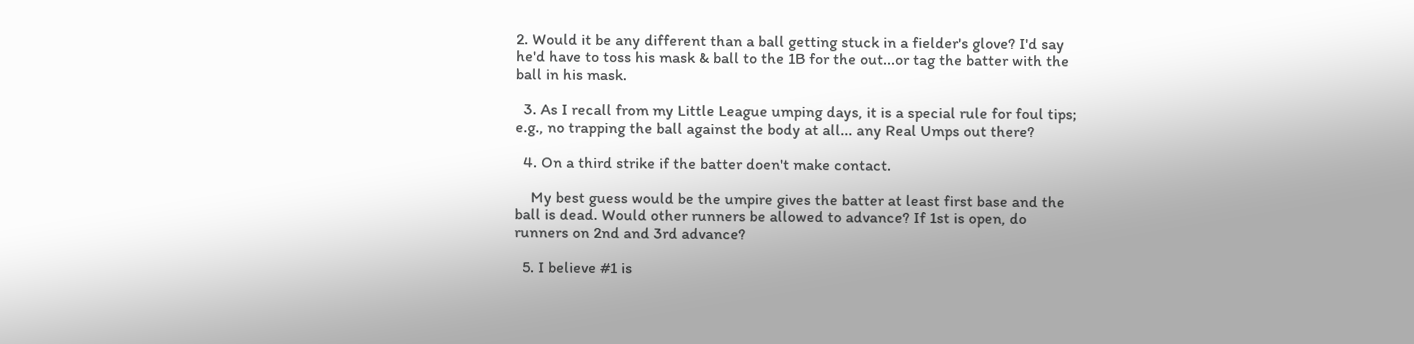2. Would it be any different than a ball getting stuck in a fielder's glove? I'd say he'd have to toss his mask & ball to the 1B for the out...or tag the batter with the ball in his mask.

  3. As I recall from my Little League umping days, it is a special rule for foul tips; e.g., no trapping the ball against the body at all... any Real Umps out there?

  4. On a third strike if the batter doen't make contact.

    My best guess would be the umpire gives the batter at least first base and the ball is dead. Would other runners be allowed to advance? If 1st is open, do runners on 2nd and 3rd advance?

  5. I believe #1 is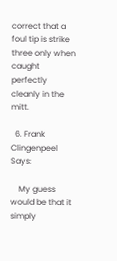correct that a foul tip is strike three only when caught perfectly cleanly in the mitt.

  6. Frank Clingenpeel Says:

    My guess would be that it simply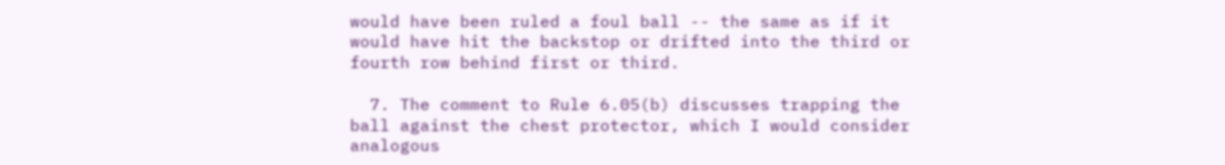would have been ruled a foul ball -- the same as if it would have hit the backstop or drifted into the third or fourth row behind first or third.

  7. The comment to Rule 6.05(b) discusses trapping the ball against the chest protector, which I would consider analogous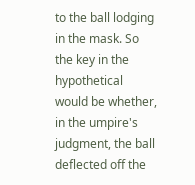to the ball lodging in the mask. So the key in the hypothetical would be whether, in the umpire's judgment, the ball deflected off the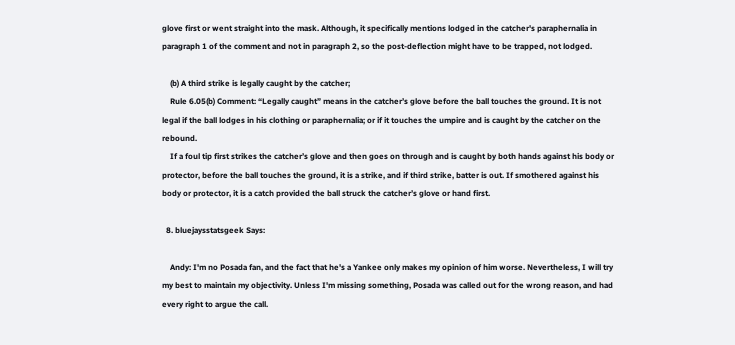glove first or went straight into the mask. Although, it specifically mentions lodged in the catcher's paraphernalia in paragraph 1 of the comment and not in paragraph 2, so the post-deflection might have to be trapped, not lodged.

    (b) A third strike is legally caught by the catcher;
    Rule 6.05(b) Comment: “Legally caught” means in the catcher’s glove before the ball touches the ground. It is not legal if the ball lodges in his clothing or paraphernalia; or if it touches the umpire and is caught by the catcher on the rebound.
    If a foul tip first strikes the catcher’s glove and then goes on through and is caught by both hands against his body or protector, before the ball touches the ground, it is a strike, and if third strike, batter is out. If smothered against his body or protector, it is a catch provided the ball struck the catcher’s glove or hand first.

  8. bluejaysstatsgeek Says:

    Andy: I'm no Posada fan, and the fact that he's a Yankee only makes my opinion of him worse. Nevertheless, I will try my best to maintain my objectivity. Unless I'm missing something, Posada was called out for the wrong reason, and had every right to argue the call.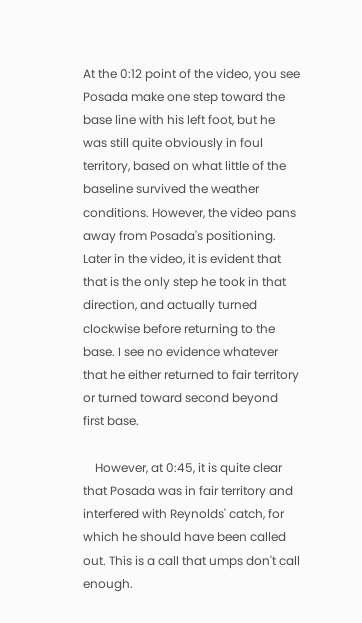At the 0:12 point of the video, you see Posada make one step toward the base line with his left foot, but he was still quite obviously in foul territory, based on what little of the baseline survived the weather conditions. However, the video pans away from Posada's positioning. Later in the video, it is evident that that is the only step he took in that direction, and actually turned clockwise before returning to the base. I see no evidence whatever that he either returned to fair territory or turned toward second beyond first base.

    However, at 0:45, it is quite clear that Posada was in fair territory and interfered with Reynolds' catch, for which he should have been called out. This is a call that umps don't call enough.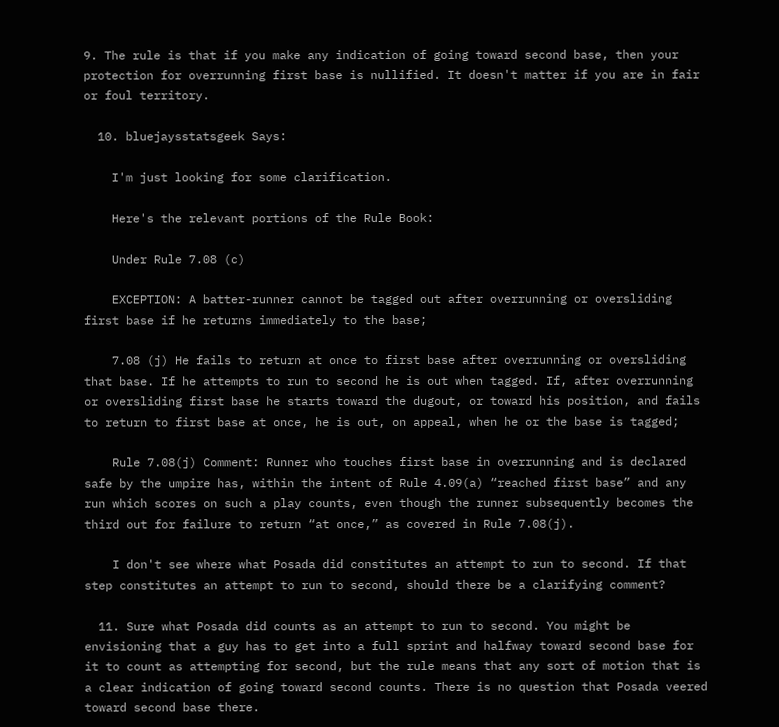9. The rule is that if you make any indication of going toward second base, then your protection for overrunning first base is nullified. It doesn't matter if you are in fair or foul territory.

  10. bluejaysstatsgeek Says:

    I'm just looking for some clarification.

    Here's the relevant portions of the Rule Book:

    Under Rule 7.08 (c)

    EXCEPTION: A batter-runner cannot be tagged out after overrunning or oversliding first base if he returns immediately to the base;

    7.08 (j) He fails to return at once to first base after overrunning or oversliding that base. If he attempts to run to second he is out when tagged. If, after overrunning or oversliding first base he starts toward the dugout, or toward his position, and fails to return to first base at once, he is out, on appeal, when he or the base is tagged;

    Rule 7.08(j) Comment: Runner who touches first base in overrunning and is declared safe by the umpire has, within the intent of Rule 4.09(a) “reached first base” and any run which scores on such a play counts, even though the runner subsequently becomes the third out for failure to return “at once,” as covered in Rule 7.08(j).

    I don't see where what Posada did constitutes an attempt to run to second. If that step constitutes an attempt to run to second, should there be a clarifying comment?

  11. Sure what Posada did counts as an attempt to run to second. You might be envisioning that a guy has to get into a full sprint and halfway toward second base for it to count as attempting for second, but the rule means that any sort of motion that is a clear indication of going toward second counts. There is no question that Posada veered toward second base there.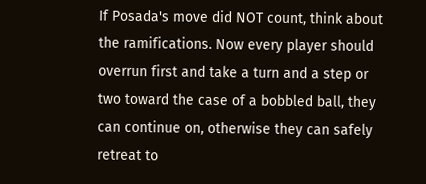If Posada's move did NOT count, think about the ramifications. Now every player should overrun first and take a turn and a step or two toward the case of a bobbled ball, they can continue on, otherwise they can safely retreat to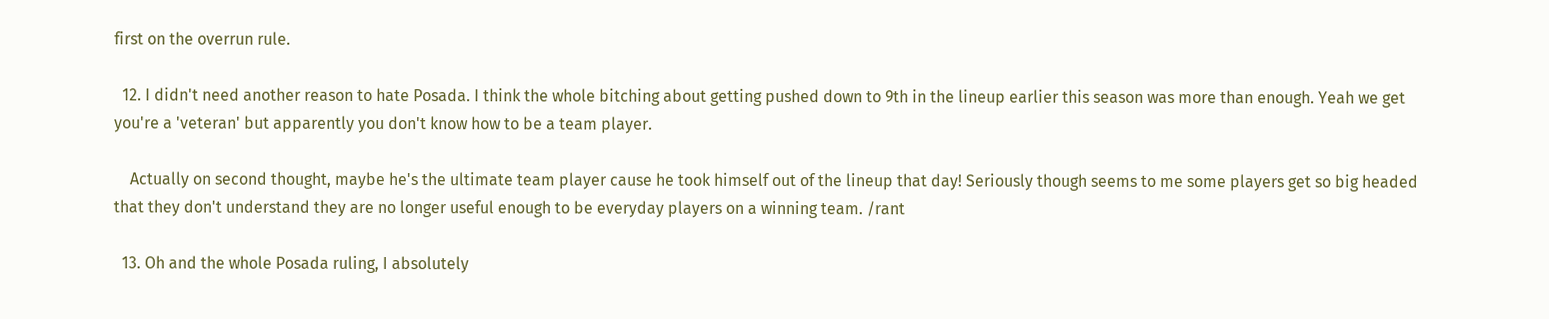first on the overrun rule.

  12. I didn't need another reason to hate Posada. I think the whole bitching about getting pushed down to 9th in the lineup earlier this season was more than enough. Yeah we get you're a 'veteran' but apparently you don't know how to be a team player.

    Actually on second thought, maybe he's the ultimate team player cause he took himself out of the lineup that day! Seriously though seems to me some players get so big headed that they don't understand they are no longer useful enough to be everyday players on a winning team. /rant

  13. Oh and the whole Posada ruling, I absolutely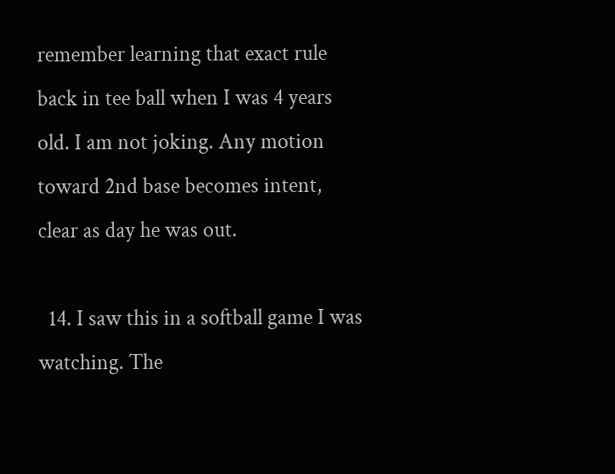remember learning that exact rule back in tee ball when I was 4 years old. I am not joking. Any motion toward 2nd base becomes intent, clear as day he was out.

  14. I saw this in a softball game I was watching. The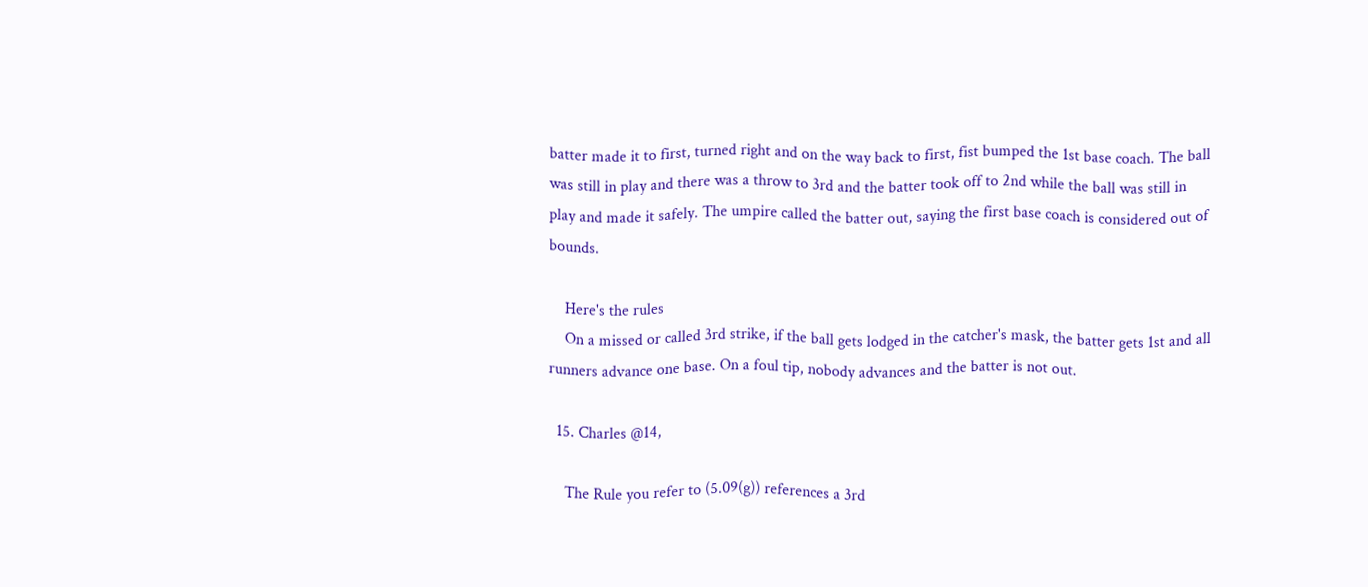batter made it to first, turned right and on the way back to first, fist bumped the 1st base coach. The ball was still in play and there was a throw to 3rd and the batter took off to 2nd while the ball was still in play and made it safely. The umpire called the batter out, saying the first base coach is considered out of bounds.

    Here's the rules
    On a missed or called 3rd strike, if the ball gets lodged in the catcher's mask, the batter gets 1st and all runners advance one base. On a foul tip, nobody advances and the batter is not out.

  15. Charles @14,

    The Rule you refer to (5.09(g)) references a 3rd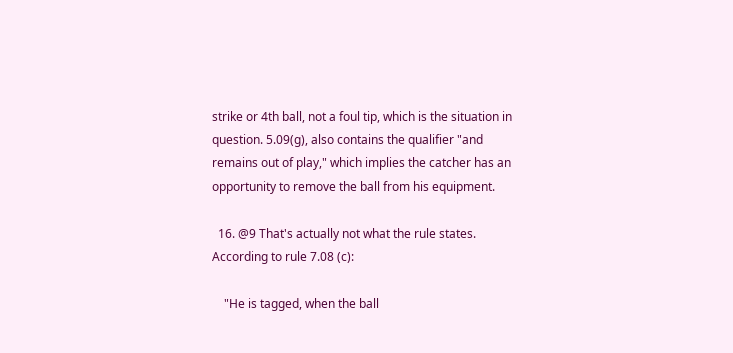strike or 4th ball, not a foul tip, which is the situation in question. 5.09(g), also contains the qualifier "and remains out of play," which implies the catcher has an opportunity to remove the ball from his equipment.

  16. @9 That's actually not what the rule states. According to rule 7.08 (c):

    "He is tagged, when the ball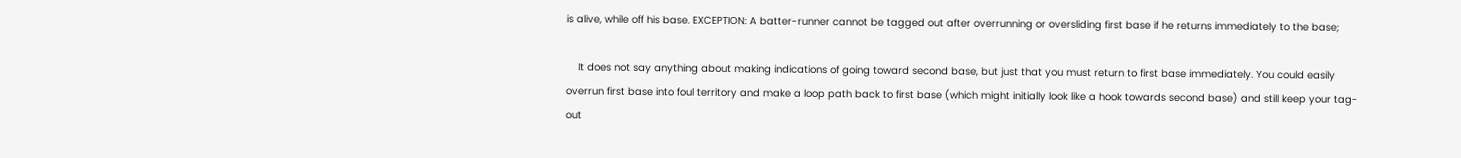is alive, while off his base. EXCEPTION: A batter-runner cannot be tagged out after overrunning or oversliding first base if he returns immediately to the base;

    It does not say anything about making indications of going toward second base, but just that you must return to first base immediately. You could easily overrun first base into foul territory and make a loop path back to first base (which might initially look like a hook towards second base) and still keep your tag-out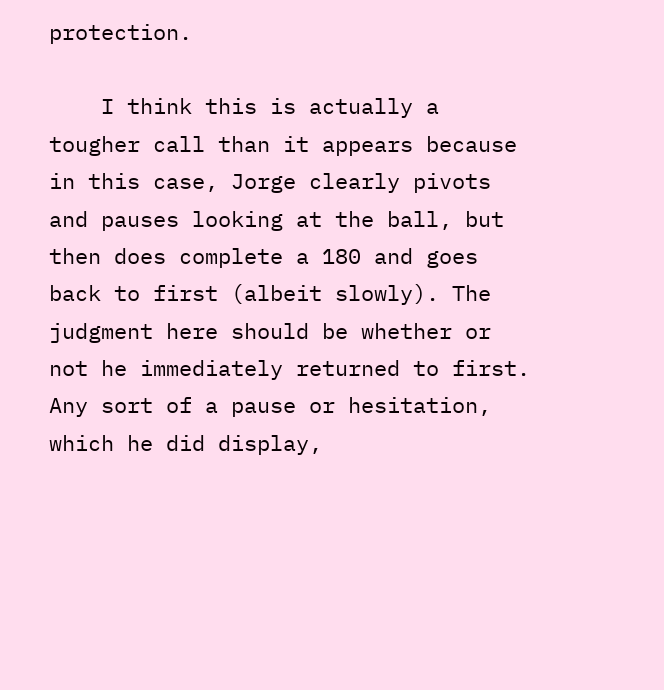protection.

    I think this is actually a tougher call than it appears because in this case, Jorge clearly pivots and pauses looking at the ball, but then does complete a 180 and goes back to first (albeit slowly). The judgment here should be whether or not he immediately returned to first. Any sort of a pause or hesitation, which he did display,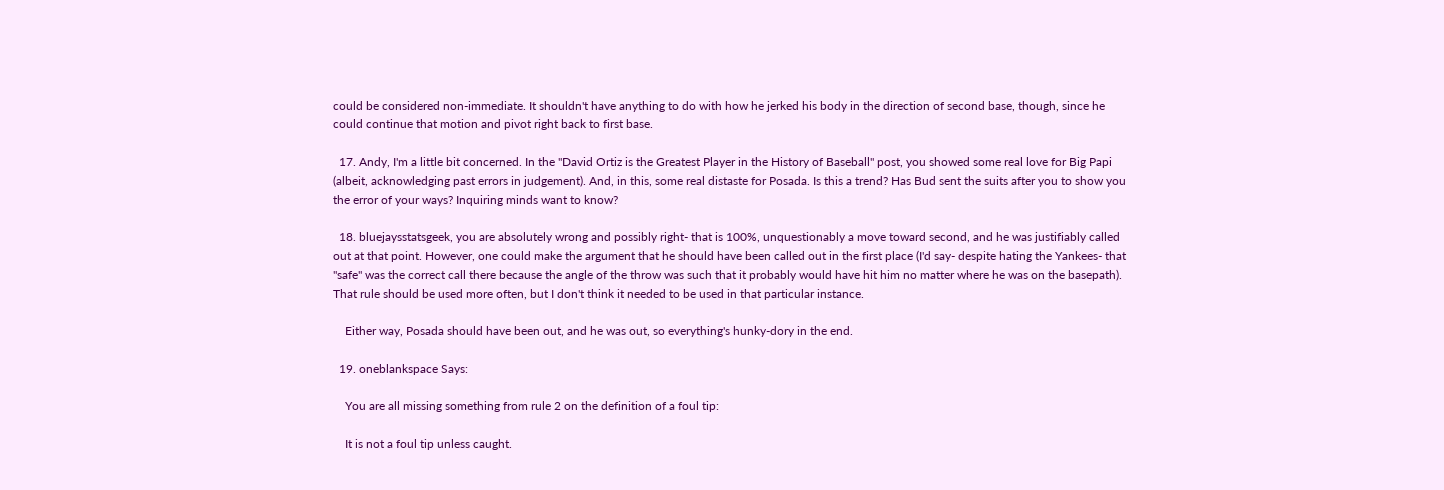could be considered non-immediate. It shouldn't have anything to do with how he jerked his body in the direction of second base, though, since he could continue that motion and pivot right back to first base.

  17. Andy, I'm a little bit concerned. In the "David Ortiz is the Greatest Player in the History of Baseball" post, you showed some real love for Big Papi (albeit, acknowledging past errors in judgement). And, in this, some real distaste for Posada. Is this a trend? Has Bud sent the suits after you to show you the error of your ways? Inquiring minds want to know?

  18. bluejaysstatsgeek, you are absolutely wrong and possibly right- that is 100%, unquestionably a move toward second, and he was justifiably called out at that point. However, one could make the argument that he should have been called out in the first place (I'd say- despite hating the Yankees- that "safe" was the correct call there because the angle of the throw was such that it probably would have hit him no matter where he was on the basepath). That rule should be used more often, but I don't think it needed to be used in that particular instance.

    Either way, Posada should have been out, and he was out, so everything's hunky-dory in the end.

  19. oneblankspace Says:

    You are all missing something from rule 2 on the definition of a foul tip:

    It is not a foul tip unless caught.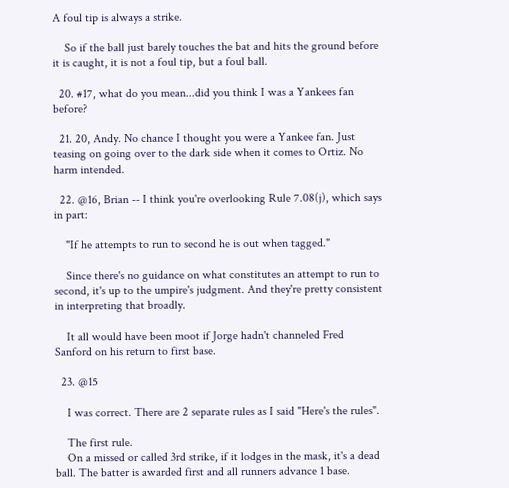A foul tip is always a strike.

    So if the ball just barely touches the bat and hits the ground before it is caught, it is not a foul tip, but a foul ball.

  20. #17, what do you mean...did you think I was a Yankees fan before?

  21. 20, Andy. No chance I thought you were a Yankee fan. Just teasing on going over to the dark side when it comes to Ortiz. No harm intended.

  22. @16, Brian -- I think you're overlooking Rule 7.08(j), which says in part:

    "If he attempts to run to second he is out when tagged."

    Since there's no guidance on what constitutes an attempt to run to second, it's up to the umpire's judgment. And they're pretty consistent in interpreting that broadly.

    It all would have been moot if Jorge hadn't channeled Fred Sanford on his return to first base.

  23. @15

    I was correct. There are 2 separate rules as I said "Here's the rules".

    The first rule.
    On a missed or called 3rd strike, if it lodges in the mask, it's a dead ball. The batter is awarded first and all runners advance 1 base.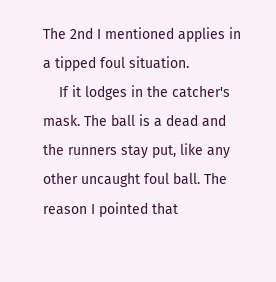The 2nd I mentioned applies in a tipped foul situation.
    If it lodges in the catcher's mask. The ball is a dead and the runners stay put, like any other uncaught foul ball. The reason I pointed that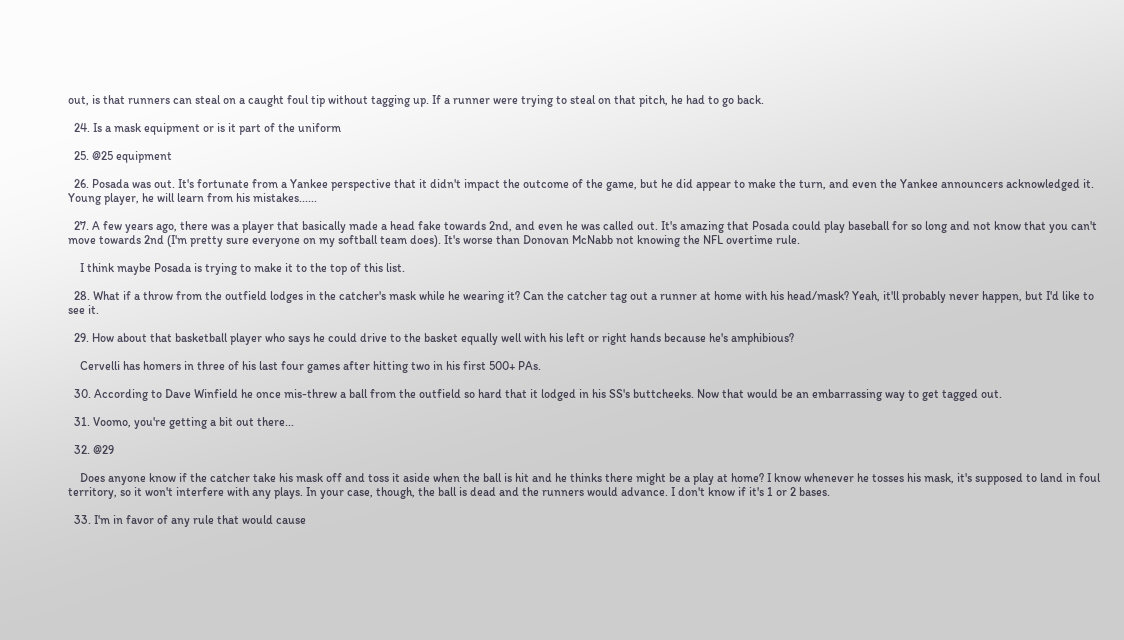out, is that runners can steal on a caught foul tip without tagging up. If a runner were trying to steal on that pitch, he had to go back.

  24. Is a mask equipment or is it part of the uniform

  25. @25 equipment

  26. Posada was out. It's fortunate from a Yankee perspective that it didn't impact the outcome of the game, but he did appear to make the turn, and even the Yankee announcers acknowledged it. Young player, he will learn from his mistakes......

  27. A few years ago, there was a player that basically made a head fake towards 2nd, and even he was called out. It's amazing that Posada could play baseball for so long and not know that you can't move towards 2nd (I'm pretty sure everyone on my softball team does). It's worse than Donovan McNabb not knowing the NFL overtime rule.

    I think maybe Posada is trying to make it to the top of this list.

  28. What if a throw from the outfield lodges in the catcher's mask while he wearing it? Can the catcher tag out a runner at home with his head/mask? Yeah, it'll probably never happen, but I'd like to see it.

  29. How about that basketball player who says he could drive to the basket equally well with his left or right hands because he's amphibious?

    Cervelli has homers in three of his last four games after hitting two in his first 500+ PAs.

  30. According to Dave Winfield he once mis-threw a ball from the outfield so hard that it lodged in his SS's buttcheeks. Now that would be an embarrassing way to get tagged out.

  31. Voomo, you're getting a bit out there...

  32. @29

    Does anyone know if the catcher take his mask off and toss it aside when the ball is hit and he thinks there might be a play at home? I know whenever he tosses his mask, it's supposed to land in foul territory, so it won't interfere with any plays. In your case, though, the ball is dead and the runners would advance. I don't know if it's 1 or 2 bases.

  33. I'm in favor of any rule that would cause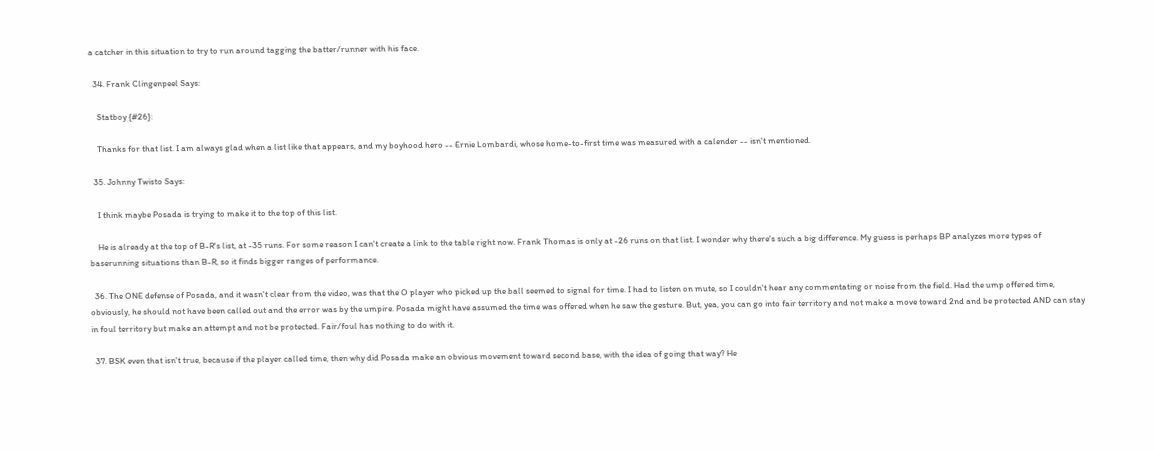a catcher in this situation to try to run around tagging the batter/runner with his face.

  34. Frank Clingenpeel Says:

    Statboy {#26}:

    Thanks for that list. I am always glad when a list like that appears, and my boyhood hero -- Ernie Lombardi, whose home-to-first time was measured with a calender -- isn't mentioned.

  35. Johnny Twisto Says:

    I think maybe Posada is trying to make it to the top of this list.

    He is already at the top of B-R's list, at -35 runs. For some reason I can't create a link to the table right now. Frank Thomas is only at -26 runs on that list. I wonder why there's such a big difference. My guess is perhaps BP analyzes more types of baserunning situations than B-R, so it finds bigger ranges of performance.

  36. The ONE defense of Posada, and it wasn't clear from the video, was that the O player who picked up the ball seemed to signal for time. I had to listen on mute, so I couldn't hear any commentating or noise from the field. Had the ump offered time, obviously, he should not have been called out and the error was by the umpire. Posada might have assumed the time was offered when he saw the gesture. But, yea, you can go into fair territory and not make a move toward 2nd and be protected AND can stay in foul territory but make an attempt and not be protected. Fair/foul has nothing to do with it.

  37. BSK even that isn't true, because if the player called time, then why did Posada make an obvious movement toward second base, with the idea of going that way? He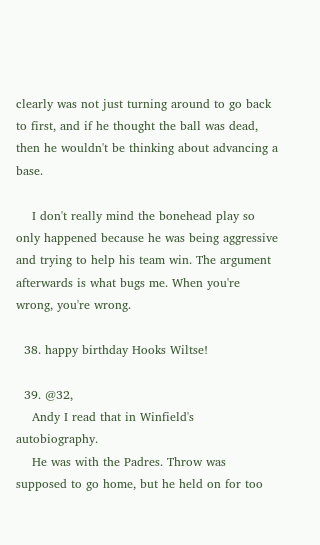clearly was not just turning around to go back to first, and if he thought the ball was dead, then he wouldn't be thinking about advancing a base.

    I don't really mind the bonehead play so only happened because he was being aggressive and trying to help his team win. The argument afterwards is what bugs me. When you're wrong, you're wrong.

  38. happy birthday Hooks Wiltse!

  39. @32,
    Andy I read that in Winfield's autobiography.
    He was with the Padres. Throw was supposed to go home, but he held on for too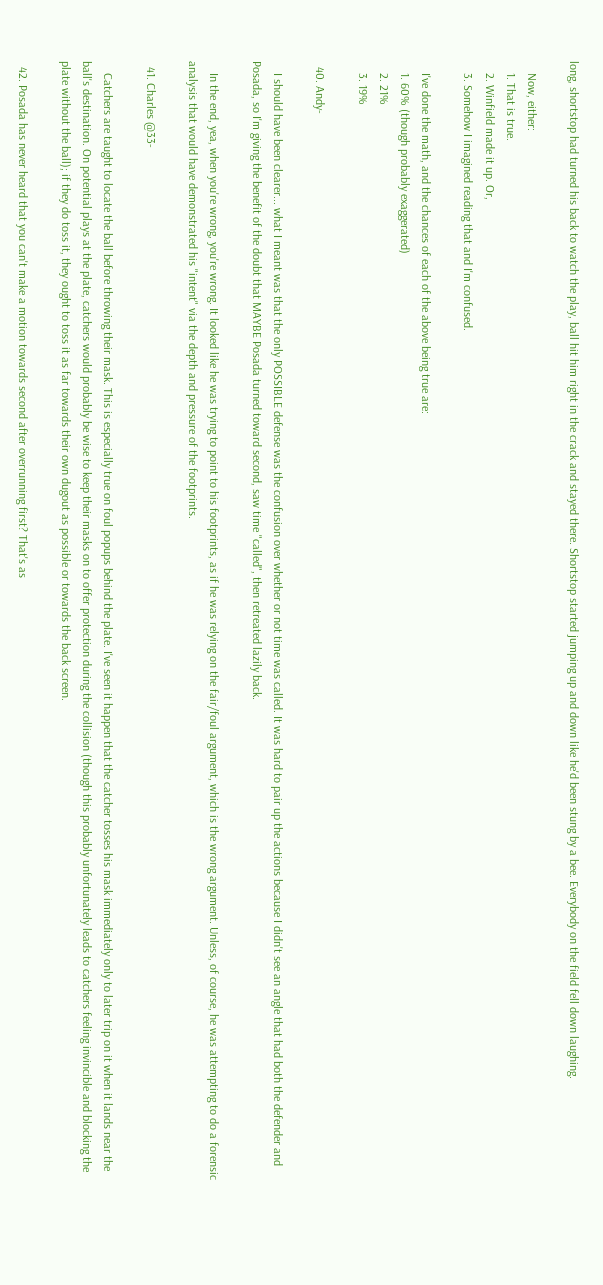long, shortstop had turned his back to watch the play, ball hit him right in the crack and stayed there. Shortstop started jumping up and down like he'd been stung by a bee. Everybody on the field fell down laughing.

    Now, either:
    1. That is true.
    2. Winfield made it up. Or,
    3. Somehow I imagined reading that and I'm confused.

    I've done the math, and the chances of each of the above being true are:
    1. 60% (though probably exaggerated)
    2. 21%
    3. 19%

  40. Andy-

    I should have been clearer... what I meant was that the only POSSIBLE defense was the confusion over whether or not time was called. It was hard to pair up the actions because I didn't see an angle that had both the defender and Posada, so I'm giving the benefit of the doubt that MAYBE Posada turned toward second, saw time "called", then retreated lazily back.

    In the end, yea, when you're wrong, you're wrong. It looked like he was trying to point to his footprints, as if he was relying on the fair/foul argument, which is the wrong argument. Unless, of course, he was attempting to do a forensic analysis that would have demonstrated his "intent" via the depth and pressure of the footprints.

  41. Charles @33-

    Catchers are taught to locate the ball before throwing their mask. This is especially true on foul popups behind the plate. I've seen it happen that the catcher tosses his mask immediately only to later trip on it when it lands near the ball's destination. On potential plays at the plate, catchers would probably be wise to keep their masks on to offer protection during the collision (though this probably unfortunately leads to catchers feeling invincible and blocking the plate without the ball); if they do toss it, they ought to toss it as far towards their own dugout as possible or towards the back screen.

  42. Posada has never heard that you can't make a motion towards second after overrunning first? That's as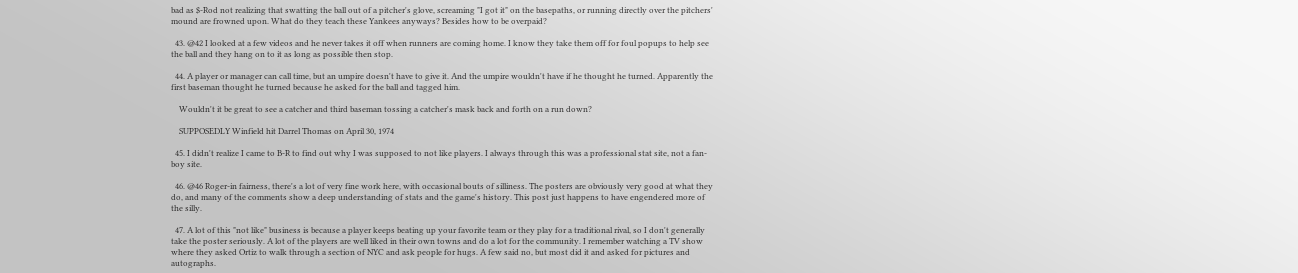bad as $-Rod not realizing that swatting the ball out of a pitcher's glove, screaming "I got it" on the basepaths, or running directly over the pitchers' mound are frowned upon. What do they teach these Yankees anyways? Besides how to be overpaid?

  43. @42 I looked at a few videos and he never takes it off when runners are coming home. I know they take them off for foul popups to help see the ball and they hang on to it as long as possible then stop.

  44. A player or manager can call time, but an umpire doesn't have to give it. And the umpire wouldn't have if he thought he turned. Apparently the first baseman thought he turned because he asked for the ball and tagged him.

    Wouldn't it be great to see a catcher and third baseman tossing a catcher's mask back and forth on a run down?

    SUPPOSEDLY Winfield hit Darrel Thomas on April 30, 1974

  45. I didn't realize I came to B-R to find out why I was supposed to not like players. I always through this was a professional stat site, not a fan-boy site.

  46. @46 Roger-in fairness, there's a lot of very fine work here, with occasional bouts of silliness. The posters are obviously very good at what they do, and many of the comments show a deep understanding of stats and the game's history. This post just happens to have engendered more of the silly.

  47. A lot of this "not like" business is because a player keeps beating up your favorite team or they play for a traditional rival, so I don't generally take the poster seriously. A lot of the players are well liked in their own towns and do a lot for the community. I remember watching a TV show where they asked Ortiz to walk through a section of NYC and ask people for hugs. A few said no, but most did it and asked for pictures and autographs.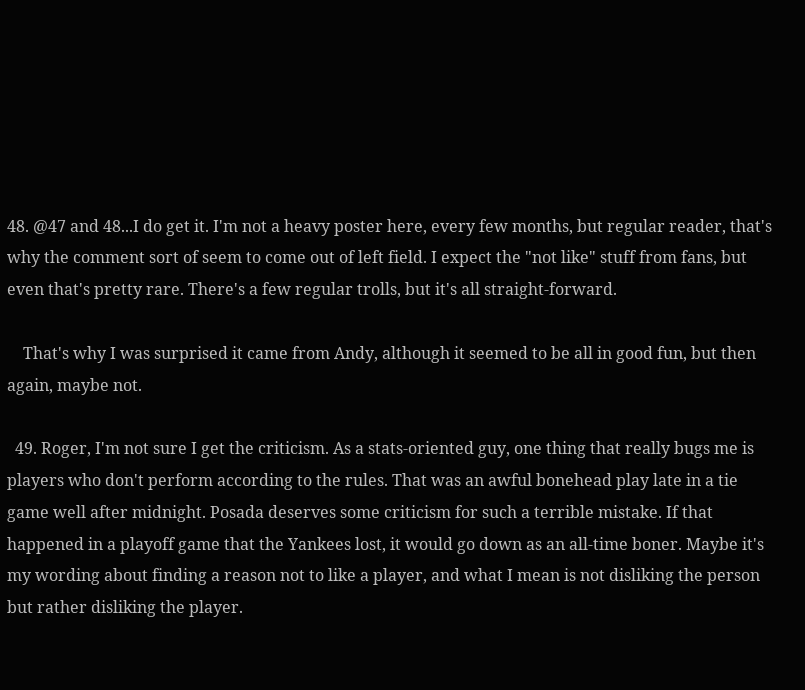48. @47 and 48...I do get it. I'm not a heavy poster here, every few months, but regular reader, that's why the comment sort of seem to come out of left field. I expect the "not like" stuff from fans, but even that's pretty rare. There's a few regular trolls, but it's all straight-forward.

    That's why I was surprised it came from Andy, although it seemed to be all in good fun, but then again, maybe not.

  49. Roger, I'm not sure I get the criticism. As a stats-oriented guy, one thing that really bugs me is players who don't perform according to the rules. That was an awful bonehead play late in a tie game well after midnight. Posada deserves some criticism for such a terrible mistake. If that happened in a playoff game that the Yankees lost, it would go down as an all-time boner. Maybe it's my wording about finding a reason not to like a player, and what I mean is not disliking the person but rather disliking the player.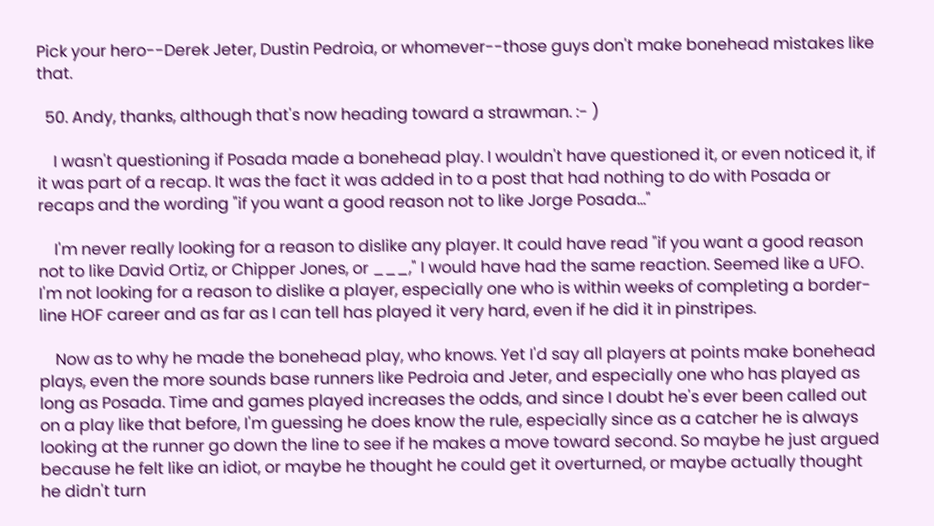Pick your hero--Derek Jeter, Dustin Pedroia, or whomever--those guys don't make bonehead mistakes like that.

  50. Andy, thanks, although that's now heading toward a strawman. :- )

    I wasn't questioning if Posada made a bonehead play. I wouldn't have questioned it, or even noticed it, if it was part of a recap. It was the fact it was added in to a post that had nothing to do with Posada or recaps and the wording "if you want a good reason not to like Jorge Posada..."

    I'm never really looking for a reason to dislike any player. It could have read "if you want a good reason not to like David Ortiz, or Chipper Jones, or ___," I would have had the same reaction. Seemed like a UFO. I'm not looking for a reason to dislike a player, especially one who is within weeks of completing a border-line HOF career and as far as I can tell has played it very hard, even if he did it in pinstripes.

    Now as to why he made the bonehead play, who knows. Yet I'd say all players at points make bonehead plays, even the more sounds base runners like Pedroia and Jeter, and especially one who has played as long as Posada. Time and games played increases the odds, and since I doubt he's ever been called out on a play like that before, I'm guessing he does know the rule, especially since as a catcher he is always looking at the runner go down the line to see if he makes a move toward second. So maybe he just argued because he felt like an idiot, or maybe he thought he could get it overturned, or maybe actually thought he didn't turn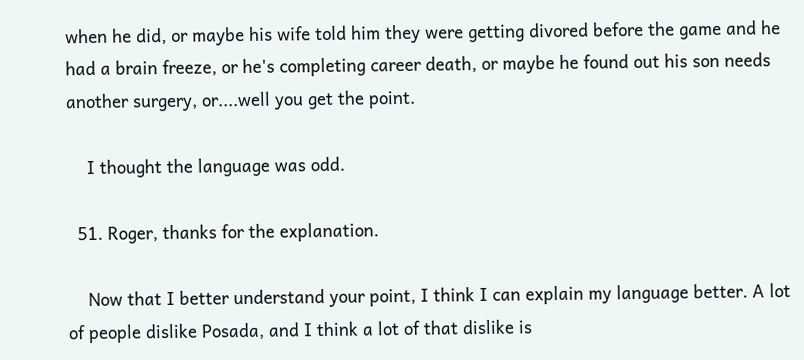when he did, or maybe his wife told him they were getting divored before the game and he had a brain freeze, or he's completing career death, or maybe he found out his son needs another surgery, or....well you get the point.

    I thought the language was odd.

  51. Roger, thanks for the explanation.

    Now that I better understand your point, I think I can explain my language better. A lot of people dislike Posada, and I think a lot of that dislike is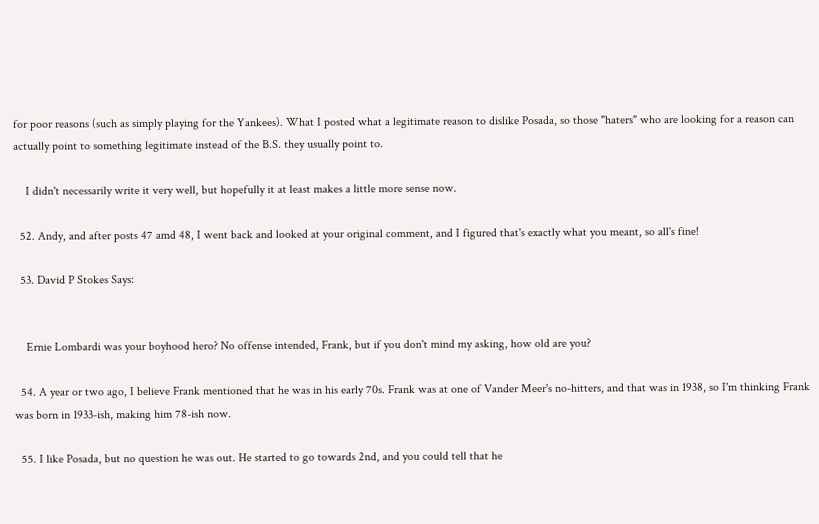for poor reasons (such as simply playing for the Yankees). What I posted what a legitimate reason to dislike Posada, so those "haters" who are looking for a reason can actually point to something legitimate instead of the B.S. they usually point to.

    I didn't necessarily write it very well, but hopefully it at least makes a little more sense now.

  52. Andy, and after posts 47 amd 48, I went back and looked at your original comment, and I figured that's exactly what you meant, so all's fine!

  53. David P Stokes Says:


    Ernie Lombardi was your boyhood hero? No offense intended, Frank, but if you don't mind my asking, how old are you?

  54. A year or two ago, I believe Frank mentioned that he was in his early 70s. Frank was at one of Vander Meer's no-hitters, and that was in 1938, so I'm thinking Frank was born in 1933-ish, making him 78-ish now.

  55. I like Posada, but no question he was out. He started to go towards 2nd, and you could tell that he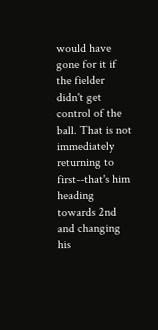would have gone for it if the fielder didn't get control of the ball. That is not immediately returning to first--that's him heading towards 2nd and changing his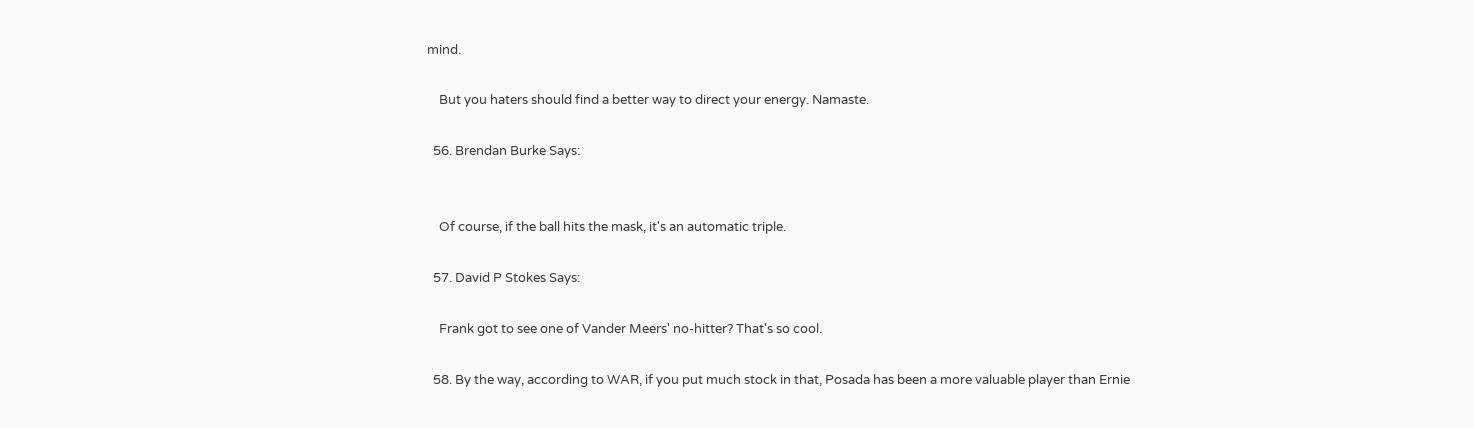mind.

    But you haters should find a better way to direct your energy. Namaste.

  56. Brendan Burke Says:


    Of course, if the ball hits the mask, it's an automatic triple.

  57. David P Stokes Says:

    Frank got to see one of Vander Meers' no-hitter? That's so cool.

  58. By the way, according to WAR, if you put much stock in that, Posada has been a more valuable player than Ernie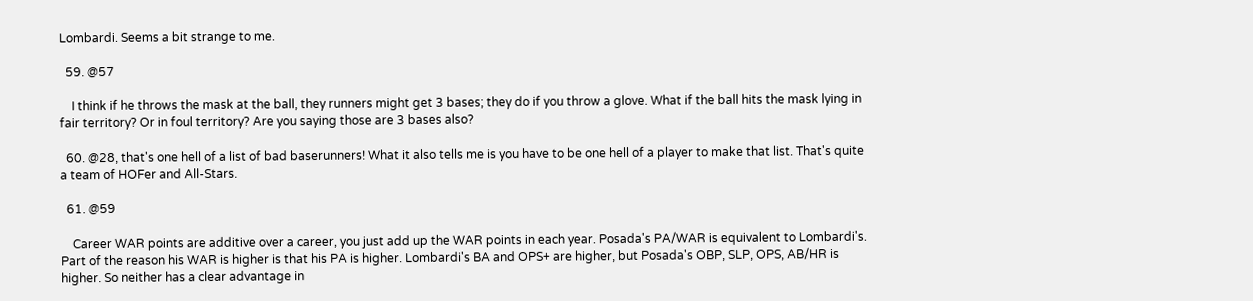Lombardi. Seems a bit strange to me.

  59. @57

    I think if he throws the mask at the ball, they runners might get 3 bases; they do if you throw a glove. What if the ball hits the mask lying in fair territory? Or in foul territory? Are you saying those are 3 bases also?

  60. @28, that's one hell of a list of bad baserunners! What it also tells me is you have to be one hell of a player to make that list. That's quite a team of HOFer and All-Stars.

  61. @59

    Career WAR points are additive over a career, you just add up the WAR points in each year. Posada's PA/WAR is equivalent to Lombardi's. Part of the reason his WAR is higher is that his PA is higher. Lombardi's BA and OPS+ are higher, but Posada's OBP, SLP, OPS, AB/HR is higher. So neither has a clear advantage in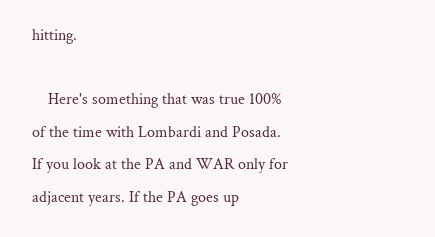hitting.

    Here's something that was true 100% of the time with Lombardi and Posada. If you look at the PA and WAR only for adjacent years. If the PA goes up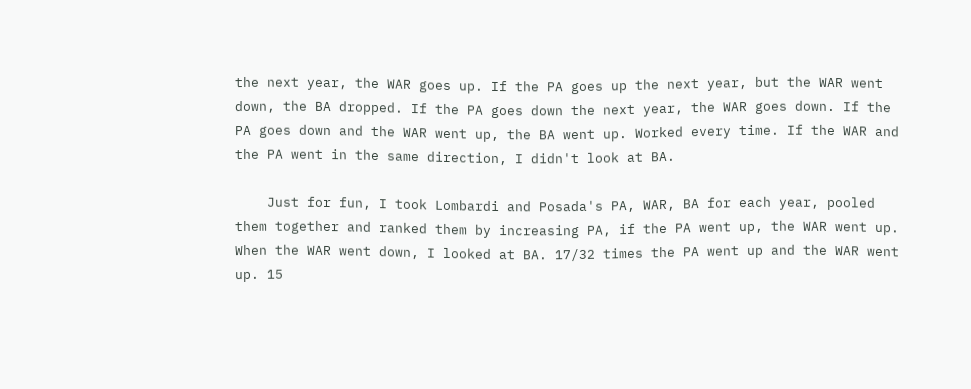the next year, the WAR goes up. If the PA goes up the next year, but the WAR went down, the BA dropped. If the PA goes down the next year, the WAR goes down. If the PA goes down and the WAR went up, the BA went up. Worked every time. If the WAR and the PA went in the same direction, I didn't look at BA.

    Just for fun, I took Lombardi and Posada's PA, WAR, BA for each year, pooled them together and ranked them by increasing PA, if the PA went up, the WAR went up. When the WAR went down, I looked at BA. 17/32 times the PA went up and the WAR went up. 15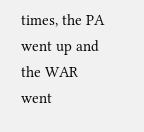times, the PA went up and the WAR went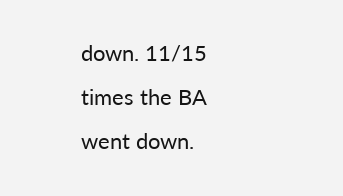down. 11/15 times the BA went down.